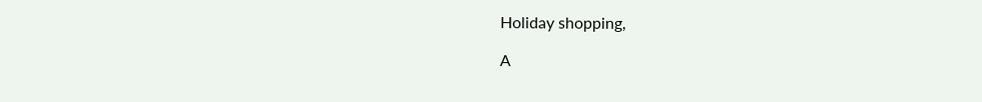Holiday shopping,

A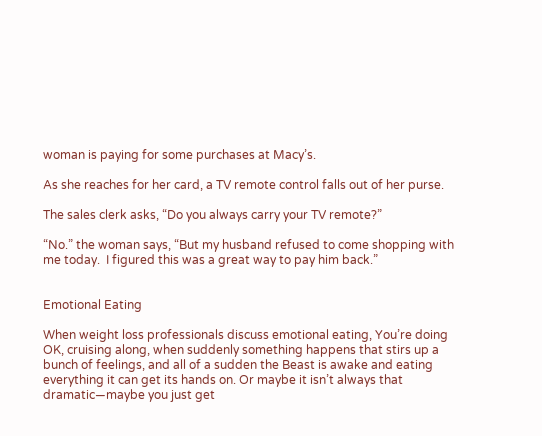woman is paying for some purchases at Macy’s.

As she reaches for her card, a TV remote control falls out of her purse.

The sales clerk asks, “Do you always carry your TV remote?”

“No.” the woman says, “But my husband refused to come shopping with me today.  I figured this was a great way to pay him back.”


Emotional Eating

When weight loss professionals discuss emotional eating, You’re doing OK, cruising along, when suddenly something happens that stirs up a bunch of feelings, and all of a sudden the Beast is awake and eating everything it can get its hands on. Or maybe it isn’t always that dramatic—maybe you just get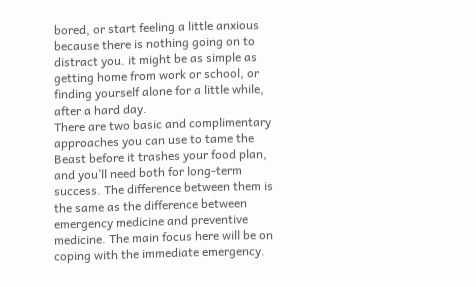bored, or start feeling a little anxious because there is nothing going on to distract you. it might be as simple as getting home from work or school, or finding yourself alone for a little while, after a hard day.
There are two basic and complimentary approaches you can use to tame the Beast before it trashes your food plan, and you’ll need both for long-term success. The difference between them is the same as the difference between emergency medicine and preventive medicine. The main focus here will be on coping with the immediate emergency.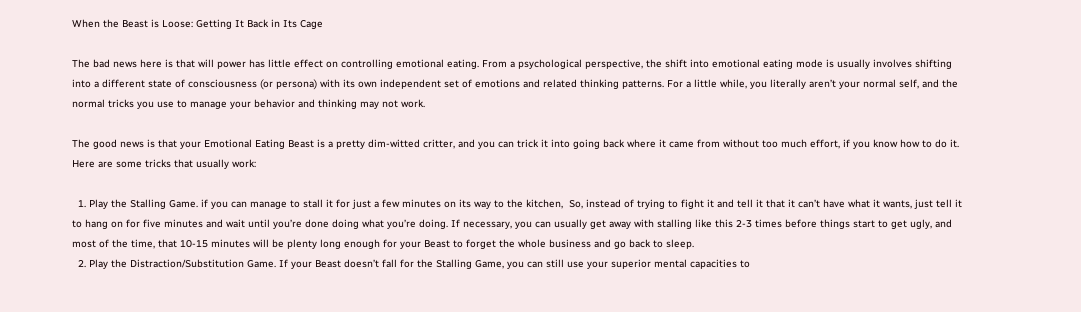When the Beast is Loose: Getting It Back in Its Cage

The bad news here is that will power has little effect on controlling emotional eating. From a psychological perspective, the shift into emotional eating mode is usually involves shifting into a different state of consciousness (or persona) with its own independent set of emotions and related thinking patterns. For a little while, you literally aren’t your normal self, and the normal tricks you use to manage your behavior and thinking may not work.

The good news is that your Emotional Eating Beast is a pretty dim-witted critter, and you can trick it into going back where it came from without too much effort, if you know how to do it. Here are some tricks that usually work:

  1. Play the Stalling Game. if you can manage to stall it for just a few minutes on its way to the kitchen,  So, instead of trying to fight it and tell it that it can’t have what it wants, just tell it to hang on for five minutes and wait until you’re done doing what you’re doing. If necessary, you can usually get away with stalling like this 2-3 times before things start to get ugly, and most of the time, that 10-15 minutes will be plenty long enough for your Beast to forget the whole business and go back to sleep.
  2. Play the Distraction/Substitution Game. If your Beast doesn’t fall for the Stalling Game, you can still use your superior mental capacities to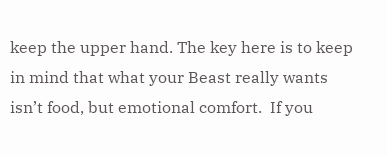keep the upper hand. The key here is to keep in mind that what your Beast really wants isn’t food, but emotional comfort.  If you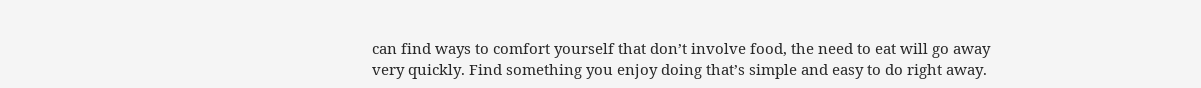can find ways to comfort yourself that don’t involve food, the need to eat will go away very quickly. Find something you enjoy doing that’s simple and easy to do right away.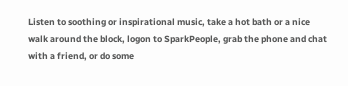Listen to soothing or inspirational music, take a hot bath or a nice walk around the block, logon to SparkPeople, grab the phone and chat with a friend, or do some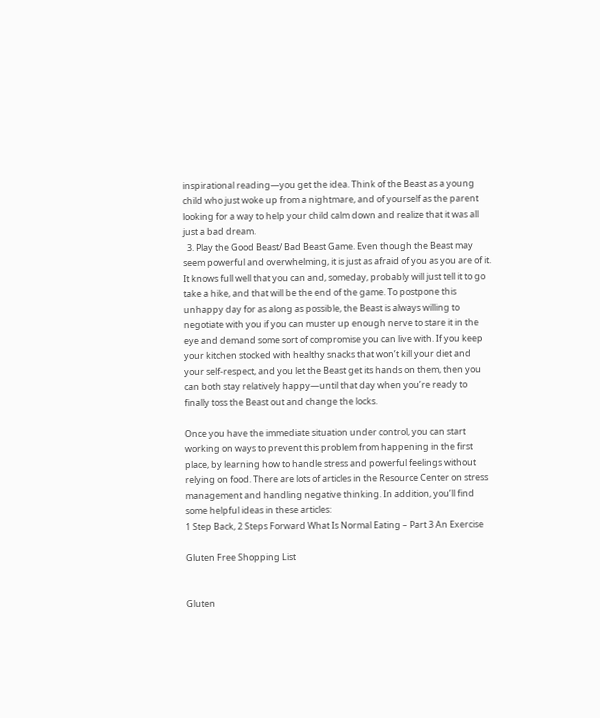inspirational reading—you get the idea. Think of the Beast as a young child who just woke up from a nightmare, and of yourself as the parent looking for a way to help your child calm down and realize that it was all just a bad dream.
  3. Play the Good Beast/ Bad Beast Game. Even though the Beast may seem powerful and overwhelming, it is just as afraid of you as you are of it. It knows full well that you can and, someday, probably will just tell it to go take a hike, and that will be the end of the game. To postpone this unhappy day for as along as possible, the Beast is always willing to negotiate with you if you can muster up enough nerve to stare it in the eye and demand some sort of compromise you can live with. If you keep your kitchen stocked with healthy snacks that won’t kill your diet and your self-respect, and you let the Beast get its hands on them, then you can both stay relatively happy—until that day when you’re ready to finally toss the Beast out and change the locks.

Once you have the immediate situation under control, you can start working on ways to prevent this problem from happening in the first place, by learning how to handle stress and powerful feelings without relying on food. There are lots of articles in the Resource Center on stress management and handling negative thinking. In addition, you’ll find some helpful ideas in these articles:
1 Step Back, 2 Steps Forward What Is Normal Eating – Part 3 An Exercise

Gluten Free Shopping List


Gluten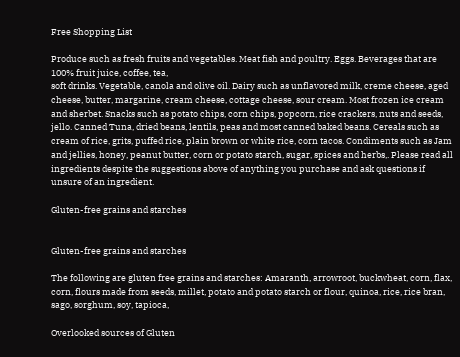Free Shopping List

Produce such as fresh fruits and vegetables. Meat fish and poultry. Eggs. Beverages that are 100% fruit juice, coffee, tea,
soft drinks. Vegetable, canola and olive oil. Dairy such as unflavored milk, creme cheese, aged cheese, butter, margarine, cream cheese, cottage cheese, sour cream. Most frozen ice cream and sherbet. Snacks such as potato chips, corn chips, popcorn, rice crackers, nuts and seeds, jello. Canned Tuna, dried beans, lentils, peas and most canned baked beans. Cereals such as cream of rice, grits, puffed rice, plain brown or white rice, corn tacos. Condiments such as Jam and jellies, honey, peanut butter, corn or potato starch, sugar, spices and herbs,. Please read all ingredients despite the suggestions above of anything you purchase and ask questions if unsure of an ingredient.

Gluten-free grains and starches


Gluten-free grains and starches

The following are gluten free grains and starches: Amaranth, arrowroot, buckwheat, corn, flax, corn, flours made from seeds, millet, potato and potato starch or flour, quinoa, rice, rice bran, sago, sorghum, soy, tapioca,

Overlooked sources of Gluten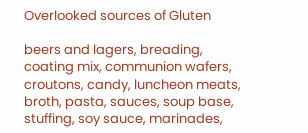Overlooked sources of Gluten

beers and lagers, breading, coating mix, communion wafers, croutons, candy, luncheon meats, broth, pasta, sauces, soup base, stuffing, soy sauce, marinades,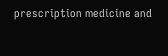prescription medicine and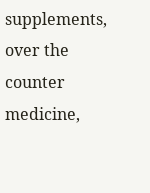supplements, over the counter medicine,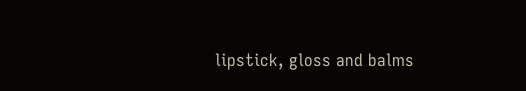lipstick, gloss and balms